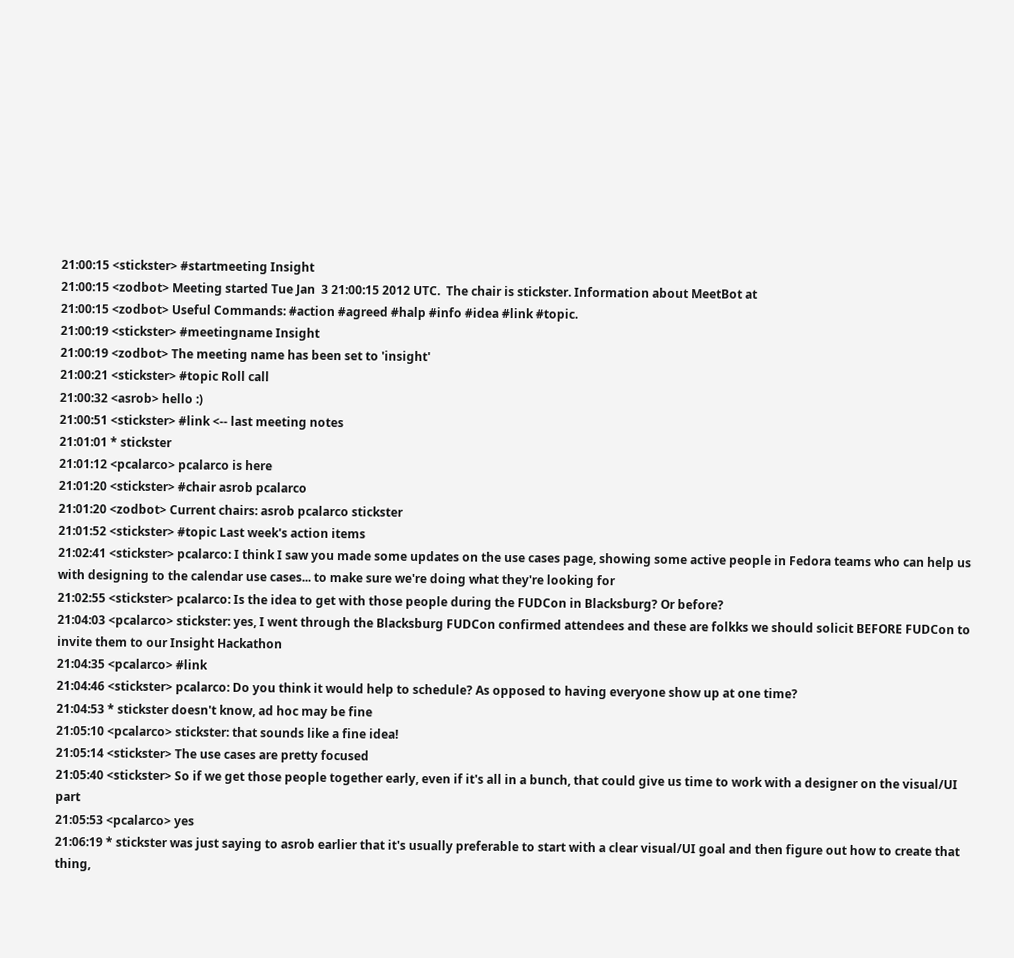21:00:15 <stickster> #startmeeting Insight
21:00:15 <zodbot> Meeting started Tue Jan  3 21:00:15 2012 UTC.  The chair is stickster. Information about MeetBot at
21:00:15 <zodbot> Useful Commands: #action #agreed #halp #info #idea #link #topic.
21:00:19 <stickster> #meetingname Insight
21:00:19 <zodbot> The meeting name has been set to 'insight'
21:00:21 <stickster> #topic Roll call
21:00:32 <asrob> hello :)
21:00:51 <stickster> #link <-- last meeting notes
21:01:01 * stickster
21:01:12 <pcalarco> pcalarco is here
21:01:20 <stickster> #chair asrob pcalarco
21:01:20 <zodbot> Current chairs: asrob pcalarco stickster
21:01:52 <stickster> #topic Last week's action items
21:02:41 <stickster> pcalarco: I think I saw you made some updates on the use cases page, showing some active people in Fedora teams who can help us with designing to the calendar use cases... to make sure we're doing what they're looking for
21:02:55 <stickster> pcalarco: Is the idea to get with those people during the FUDCon in Blacksburg? Or before?
21:04:03 <pcalarco> stickster: yes, I went through the Blacksburg FUDCon confirmed attendees and these are folkks we should solicit BEFORE FUDCon to invite them to our Insight Hackathon
21:04:35 <pcalarco> #link
21:04:46 <stickster> pcalarco: Do you think it would help to schedule? As opposed to having everyone show up at one time?
21:04:53 * stickster doesn't know, ad hoc may be fine
21:05:10 <pcalarco> stickster: that sounds like a fine idea!
21:05:14 <stickster> The use cases are pretty focused
21:05:40 <stickster> So if we get those people together early, even if it's all in a bunch, that could give us time to work with a designer on the visual/UI part
21:05:53 <pcalarco> yes
21:06:19 * stickster was just saying to asrob earlier that it's usually preferable to start with a clear visual/UI goal and then figure out how to create that thing,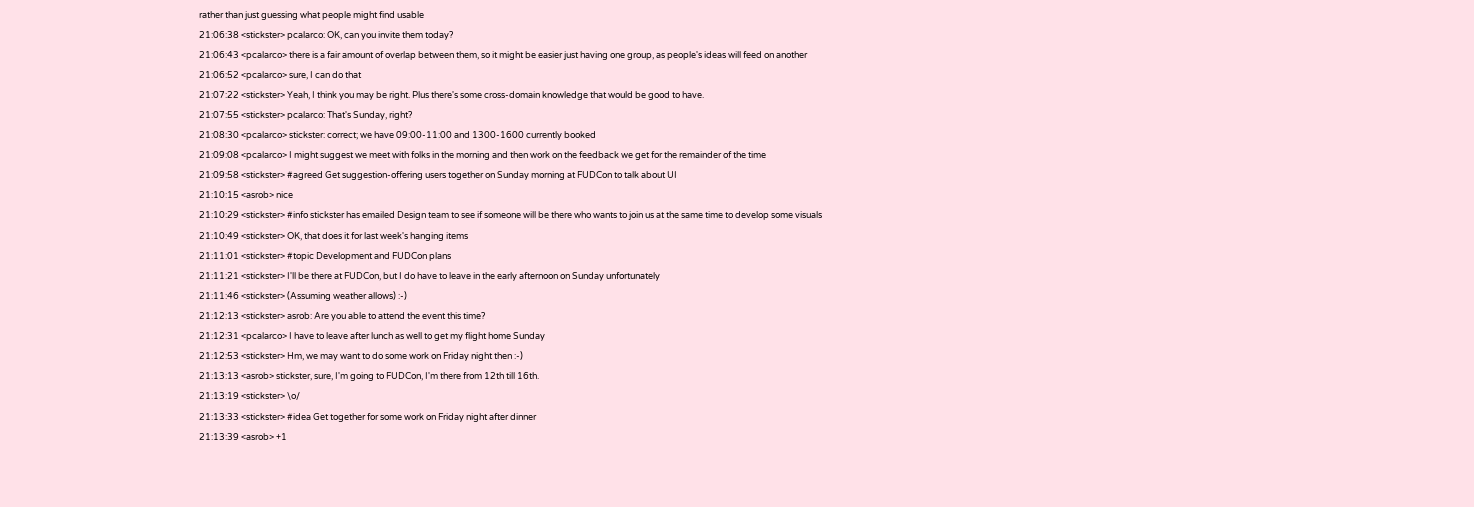rather than just guessing what people might find usable
21:06:38 <stickster> pcalarco: OK, can you invite them today?
21:06:43 <pcalarco> there is a fair amount of overlap between them, so it might be easier just having one group, as people's ideas will feed on another
21:06:52 <pcalarco> sure, I can do that
21:07:22 <stickster> Yeah, I think you may be right. Plus there's some cross-domain knowledge that would be good to have.
21:07:55 <stickster> pcalarco: That's Sunday, right?
21:08:30 <pcalarco> stickster: correct; we have 09:00-11:00 and 1300-1600 currently booked
21:09:08 <pcalarco> I might suggest we meet with folks in the morning and then work on the feedback we get for the remainder of the time
21:09:58 <stickster> #agreed Get suggestion-offering users together on Sunday morning at FUDCon to talk about UI
21:10:15 <asrob> nice
21:10:29 <stickster> #info stickster has emailed Design team to see if someone will be there who wants to join us at the same time to develop some visuals
21:10:49 <stickster> OK, that does it for last week's hanging items
21:11:01 <stickster> #topic Development and FUDCon plans
21:11:21 <stickster> I'll be there at FUDCon, but I do have to leave in the early afternoon on Sunday unfortunately
21:11:46 <stickster> (Assuming weather allows) :-)
21:12:13 <stickster> asrob: Are you able to attend the event this time?
21:12:31 <pcalarco> I have to leave after lunch as well to get my flight home Sunday
21:12:53 <stickster> Hm, we may want to do some work on Friday night then :-)
21:13:13 <asrob> stickster, sure, I'm going to FUDCon, I'm there from 12th till 16th.
21:13:19 <stickster> \o/
21:13:33 <stickster> #idea Get together for some work on Friday night after dinner
21:13:39 <asrob> +1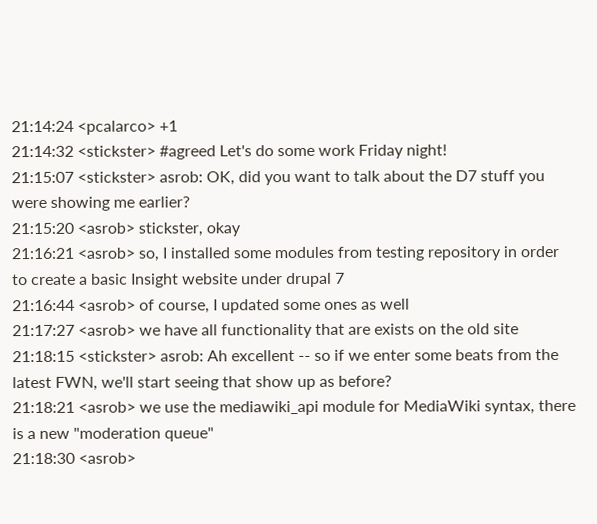21:14:24 <pcalarco> +1
21:14:32 <stickster> #agreed Let's do some work Friday night!
21:15:07 <stickster> asrob: OK, did you want to talk about the D7 stuff you were showing me earlier?
21:15:20 <asrob> stickster, okay
21:16:21 <asrob> so, I installed some modules from testing repository in order to create a basic Insight website under drupal 7
21:16:44 <asrob> of course, I updated some ones as well
21:17:27 <asrob> we have all functionality that are exists on the old site
21:18:15 <stickster> asrob: Ah excellent -- so if we enter some beats from the latest FWN, we'll start seeing that show up as before?
21:18:21 <asrob> we use the mediawiki_api module for MediaWiki syntax, there is a new "moderation queue"
21:18:30 <asrob>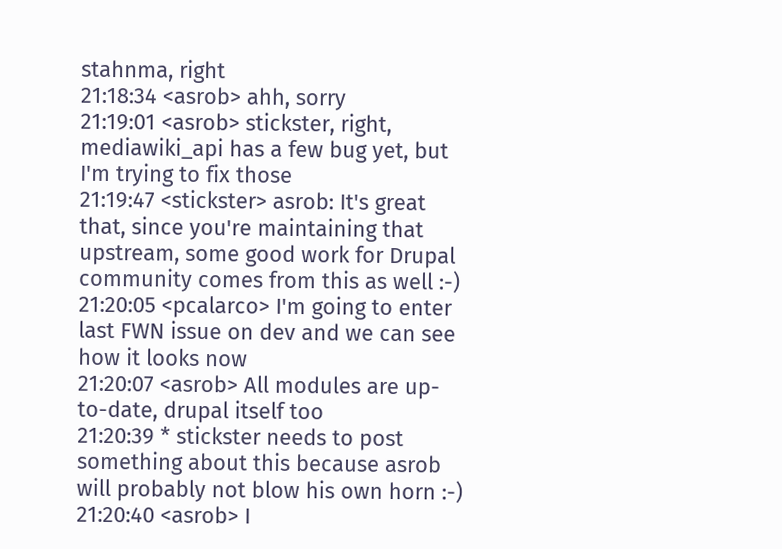stahnma, right
21:18:34 <asrob> ahh, sorry
21:19:01 <asrob> stickster, right, mediawiki_api has a few bug yet, but I'm trying to fix those
21:19:47 <stickster> asrob: It's great that, since you're maintaining that upstream, some good work for Drupal community comes from this as well :-)
21:20:05 <pcalarco> I'm going to enter last FWN issue on dev and we can see how it looks now
21:20:07 <asrob> All modules are up-to-date, drupal itself too
21:20:39 * stickster needs to post something about this because asrob will probably not blow his own horn :-)
21:20:40 <asrob> I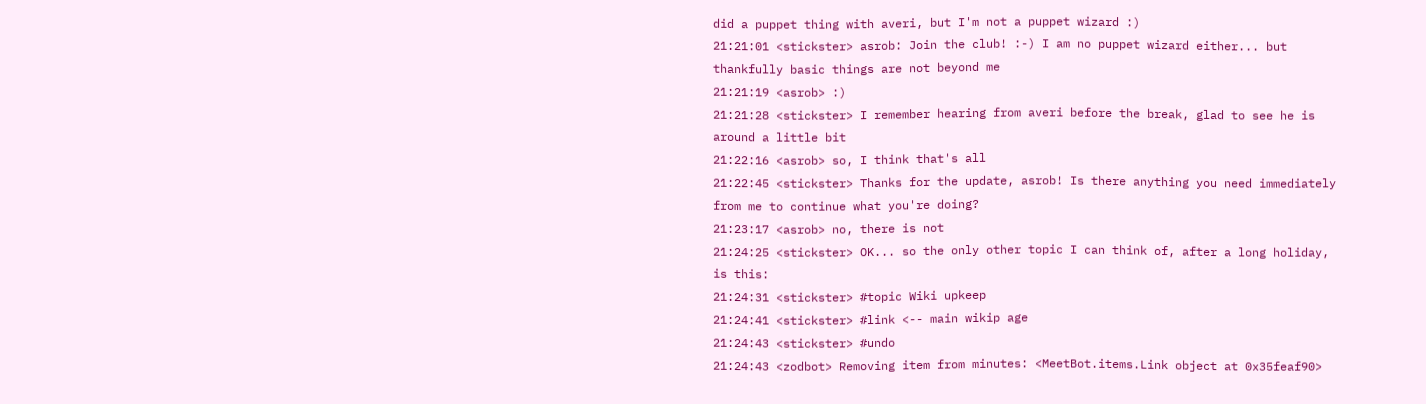did a puppet thing with averi, but I'm not a puppet wizard :)
21:21:01 <stickster> asrob: Join the club! :-) I am no puppet wizard either... but thankfully basic things are not beyond me
21:21:19 <asrob> :)
21:21:28 <stickster> I remember hearing from averi before the break, glad to see he is around a little bit
21:22:16 <asrob> so, I think that's all
21:22:45 <stickster> Thanks for the update, asrob! Is there anything you need immediately from me to continue what you're doing?
21:23:17 <asrob> no, there is not
21:24:25 <stickster> OK... so the only other topic I can think of, after a long holiday, is this:
21:24:31 <stickster> #topic Wiki upkeep
21:24:41 <stickster> #link <-- main wikip age
21:24:43 <stickster> #undo
21:24:43 <zodbot> Removing item from minutes: <MeetBot.items.Link object at 0x35feaf90>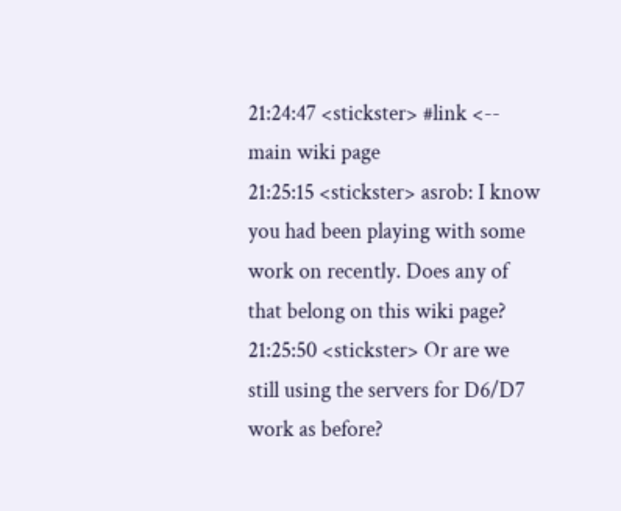21:24:47 <stickster> #link <-- main wiki page
21:25:15 <stickster> asrob: I know you had been playing with some work on recently. Does any of that belong on this wiki page?
21:25:50 <stickster> Or are we still using the servers for D6/D7 work as before?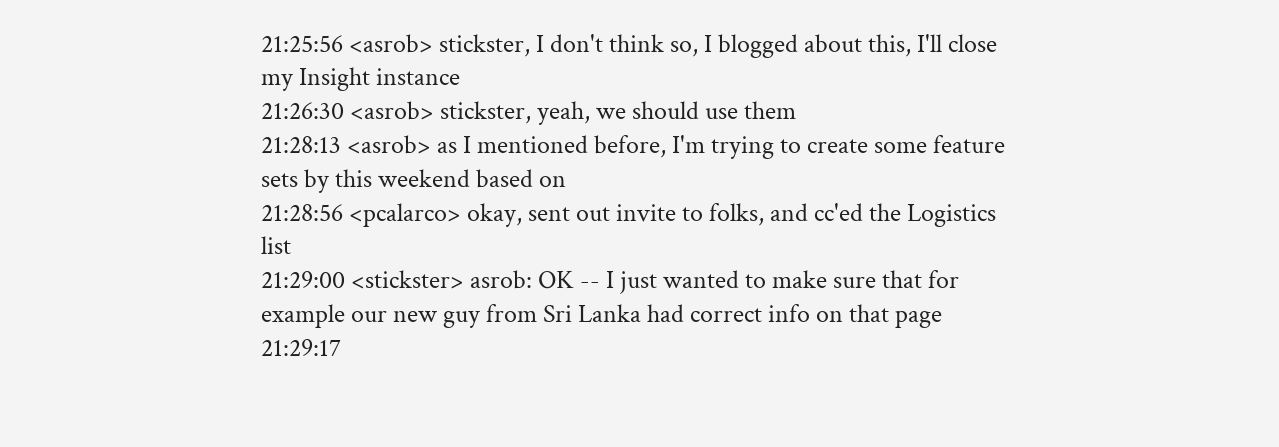21:25:56 <asrob> stickster, I don't think so, I blogged about this, I'll close my Insight instance
21:26:30 <asrob> stickster, yeah, we should use them
21:28:13 <asrob> as I mentioned before, I'm trying to create some feature sets by this weekend based on
21:28:56 <pcalarco> okay, sent out invite to folks, and cc'ed the Logistics list
21:29:00 <stickster> asrob: OK -- I just wanted to make sure that for example our new guy from Sri Lanka had correct info on that page
21:29:17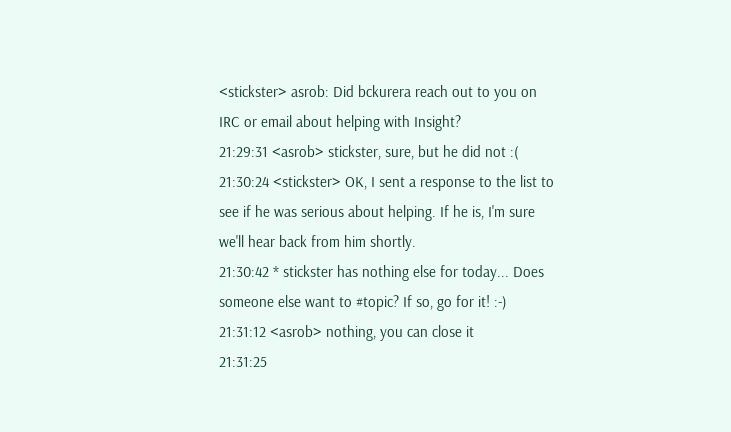<stickster> asrob: Did bckurera reach out to you on IRC or email about helping with Insight?
21:29:31 <asrob> stickster, sure, but he did not :(
21:30:24 <stickster> OK, I sent a response to the list to see if he was serious about helping. If he is, I'm sure we'll hear back from him shortly.
21:30:42 * stickster has nothing else for today... Does someone else want to #topic? If so, go for it! :-)
21:31:12 <asrob> nothing, you can close it
21:31:25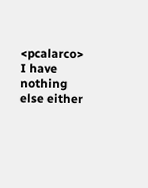<pcalarco> I have nothing else either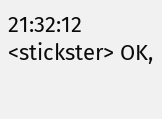21:32:12 <stickster> OK,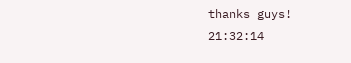thanks guys!
21:32:14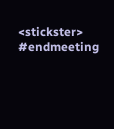<stickster> #endmeeting